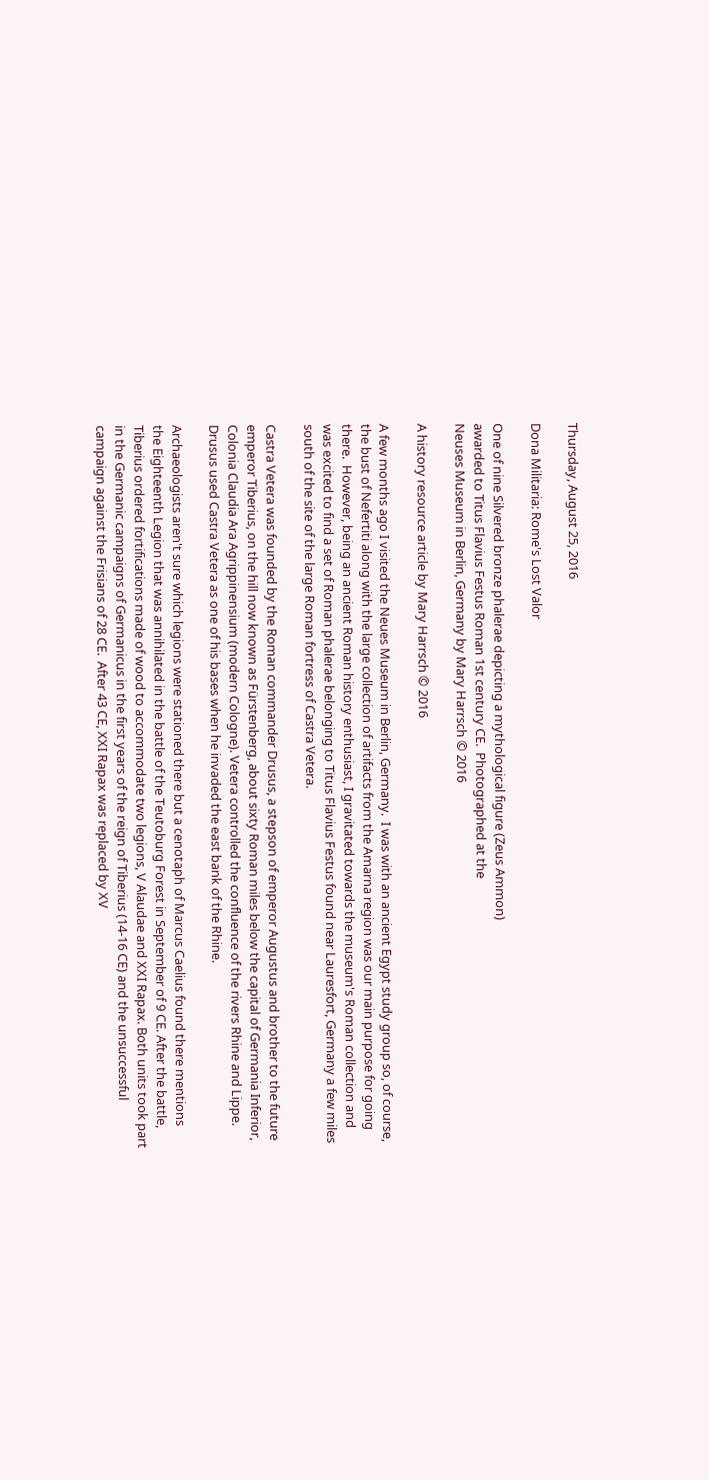Thursday, August 25, 2016

Dona Militaria: Rome's Lost Valor

One of nine Silvered bronze phalerae depicting a mythological figure (Zeus Ammon)
awarded to Titus Flavius Festus Roman 1st century CE.  Photographed at the
Neuses Museum in Berlin, Germany by Mary Harrsch © 2016

A history resource article by Mary Harrsch © 2016

A few months ago I visited the Neues Museum in Berlin, Germany.  I was with an ancient Egypt study group so, of course, the bust of Nefertiti along with the large collection of artifacts from the Amarna region was our main purpose for going there.  However, being an ancient Roman history enthusiast, I gravitated towards the museum's Roman collection and was excited to find a set of Roman phalerae belonging to Titus Flavius Festus found near Lauresfort, Germany a few miles south of the site of the large Roman fortress of Castra Vetera.

Castra Vetera was founded by the Roman commander Drusus, a stepson of emperor Augustus and brother to the future emperor Tiberius, on the hill now known as Fürstenberg, about sixty Roman miles below the capital of Germania Inferior, Colonia Claudia Ara Agrippinensium (modern Cologne). Vetera controlled the confluence of the rivers Rhine and Lippe. Drusus used Castra Vetera as one of his bases when he invaded the east bank of the Rhine.

Archaeologists aren't sure which legions were stationed there but a cenotaph of Marcus Caelius found there mentions the Eighteenth Legion that was annihilated in the battle of the Teutoburg Forest in September of 9 CE. After the battle, Tiberius ordered fortifications made of wood to accommodate two legions, V Alaudae and XXI Rapax. Both units took part in the Germanic campaigns of Germanicus in the first years of the reign of Tiberius (14-16 CE) and the unsuccessful campaign against the Frisians of 28 CE.  After 43 CE, XXI Rapax was replaced by XV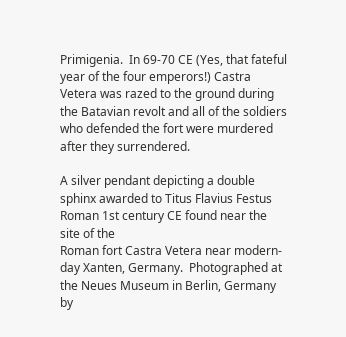Primigenia.  In 69-70 CE (Yes, that fateful year of the four emperors!) Castra Vetera was razed to the ground during the Batavian revolt and all of the soldiers who defended the fort were murdered after they surrendered.

A silver pendant depicting a double sphinx awarded to Titus Flavius Festus Roman 1st century CE found near the site of the
Roman fort Castra Vetera near modern-day Xanten, Germany.  Photographed at the Neues Museum in Berlin, Germany by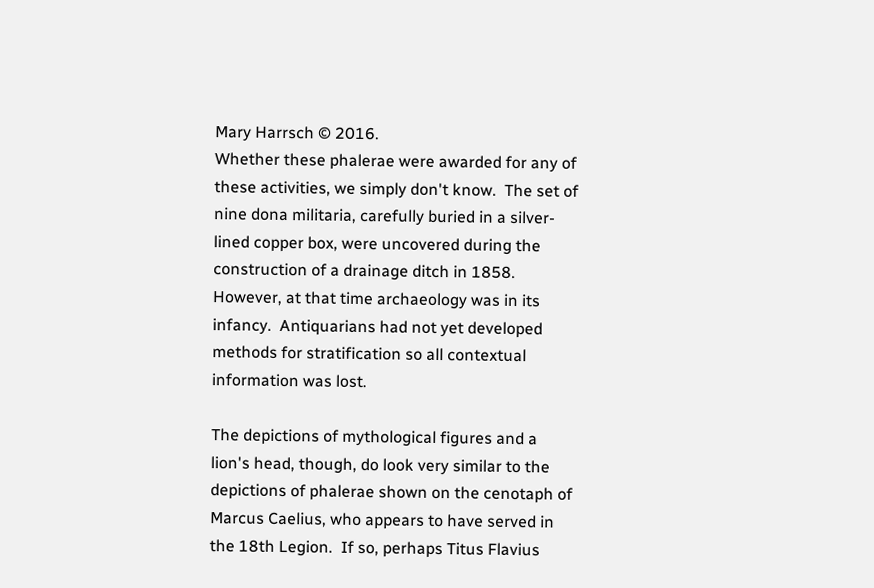Mary Harrsch © 2016.
Whether these phalerae were awarded for any of these activities, we simply don't know.  The set of nine dona militaria, carefully buried in a silver-lined copper box, were uncovered during the construction of a drainage ditch in 1858.  However, at that time archaeology was in its infancy.  Antiquarians had not yet developed methods for stratification so all contextual information was lost.

The depictions of mythological figures and a lion's head, though, do look very similar to the depictions of phalerae shown on the cenotaph of Marcus Caelius, who appears to have served in the 18th Legion.  If so, perhaps Titus Flavius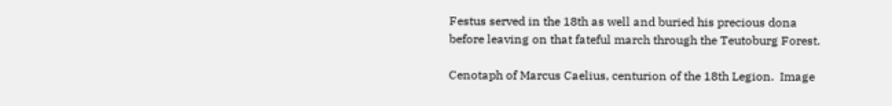Festus served in the 18th as well and buried his precious dona before leaving on that fateful march through the Teutoburg Forest.

Cenotaph of Marcus Caelius, centurion of the 18th Legion.  Image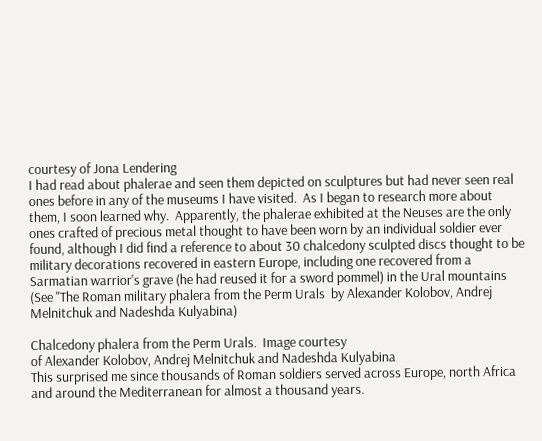courtesy of Jona Lendering
I had read about phalerae and seen them depicted on sculptures but had never seen real ones before in any of the museums I have visited.  As I began to research more about them, I soon learned why.  Apparently, the phalerae exhibited at the Neuses are the only ones crafted of precious metal thought to have been worn by an individual soldier ever found, although I did find a reference to about 30 chalcedony sculpted discs thought to be military decorations recovered in eastern Europe, including one recovered from a Sarmatian warrior's grave (he had reused it for a sword pommel) in the Ural mountains  (See "The Roman military phalera from the Perm Urals  by Alexander Kolobov, Andrej Melnitchuk and Nadeshda Kulyabina)

Chalcedony phalera from the Perm Urals.  Image courtesy
of Alexander Kolobov, Andrej Melnitchuk and Nadeshda Kulyabina
This surprised me since thousands of Roman soldiers served across Europe, north Africa and around the Mediterranean for almost a thousand years.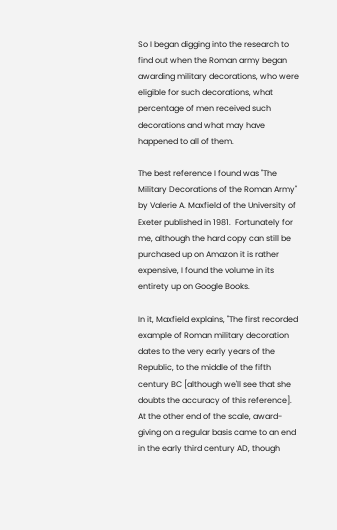So I began digging into the research to find out when the Roman army began awarding military decorations, who were eligible for such decorations, what percentage of men received such decorations and what may have happened to all of them.

The best reference I found was "The Military Decorations of the Roman Army" by Valerie A. Maxfield of the University of Exeter published in 1981.  Fortunately for me, although the hard copy can still be purchased up on Amazon it is rather expensive, I found the volume in its entirety up on Google Books.

In it, Maxfield explains, "The first recorded example of Roman military decoration dates to the very early years of the Republic, to the middle of the fifth century BC [although we'll see that she doubts the accuracy of this reference].  At the other end of the scale, award-giving on a regular basis came to an end in the early third century AD, though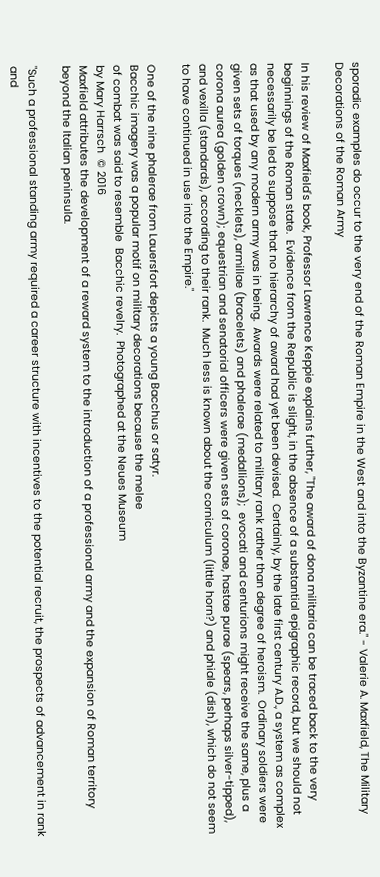sporadic examples do occur to the very end of the Roman Empire in the West and into the Byzantine era." - Valerie A. Maxfield, The Military Decorations of the Roman Army

In his review of Maxfield's book, Professor Lawrence Keppie explains further, "The award of dona militaria can be traced back to the very beginnings of the Roman state.  Evidence from the Republic is slight, in the absence of a substantial epigraphic record, but we should not necessarily be led to suppose that no hierarchy of award had yet been devised.  Certainly, by the late first century A.D., a system as complex as that used by any modern army was in being.  Awards were related to military rank rather than degree of heroism.  Ordinary soldiers were given sets of torques (necklets), armillae (bracelets) and phalerae (medallions);  evocati and centurions might receive the same, plus a corona aurea (golden crown); equestrian and senatorial officers were given sets of coronae, hastae purae (spears, perhaps silver-tipped), and vexilla (standards), according to their rank.  Much less is known about the corniculum (little horn?) and phiale (dish), which do not seem to have continued in use into the Empire."

One of the nine phalerae from Lauersfort depicts a young Bacchus or satyr.
Bacchic imagery was a popular motif on military decorations because the melee
of combat was said to resemble  Bacchic revelry.  Photographed at the Neues Museum
by Mary Harrsch  © 2016
Maxfield attributes the development of a reward system to the introduction of a professional army and the expansion of Roman territory beyond the Italian peninsula.

"Such a professional standing army required a career structure with incentives to the potential recruit, the prospects of advancement in rank and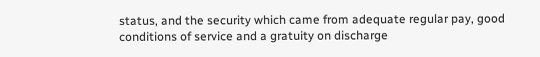status, and the security which came from adequate regular pay, good conditions of service and a gratuity on discharge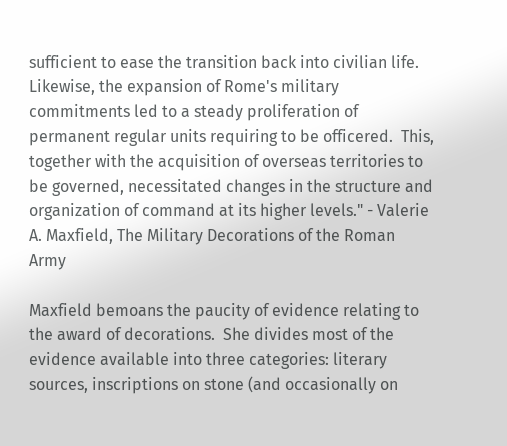sufficient to ease the transition back into civilian life.  Likewise, the expansion of Rome's military commitments led to a steady proliferation of permanent regular units requiring to be officered.  This, together with the acquisition of overseas territories to be governed, necessitated changes in the structure and organization of command at its higher levels." - Valerie A. Maxfield, The Military Decorations of the Roman Army

Maxfield bemoans the paucity of evidence relating to the award of decorations.  She divides most of the evidence available into three categories: literary sources, inscriptions on stone (and occasionally on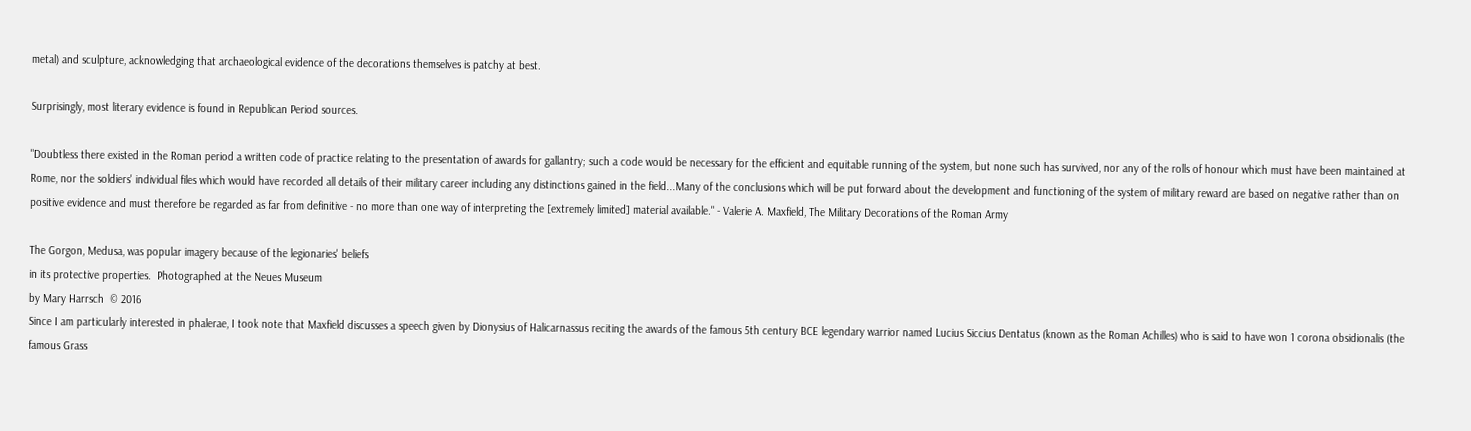metal) and sculpture, acknowledging that archaeological evidence of the decorations themselves is patchy at best.

Surprisingly, most literary evidence is found in Republican Period sources.

"Doubtless there existed in the Roman period a written code of practice relating to the presentation of awards for gallantry; such a code would be necessary for the efficient and equitable running of the system, but none such has survived, nor any of the rolls of honour which must have been maintained at Rome, nor the soldiers' individual files which would have recorded all details of their military career including any distinctions gained in the field...Many of the conclusions which will be put forward about the development and functioning of the system of military reward are based on negative rather than on positive evidence and must therefore be regarded as far from definitive - no more than one way of interpreting the [extremely limited] material available." - Valerie A. Maxfield, The Military Decorations of the Roman Army

The Gorgon, Medusa, was popular imagery because of the legionaries' beliefs
in its protective properties.  Photographed at the Neues Museum
by Mary Harrsch  © 2016
Since I am particularly interested in phalerae, I took note that Maxfield discusses a speech given by Dionysius of Halicarnassus reciting the awards of the famous 5th century BCE legendary warrior named Lucius Siccius Dentatus (known as the Roman Achilles) who is said to have won 1 corona obsidionalis (the famous Grass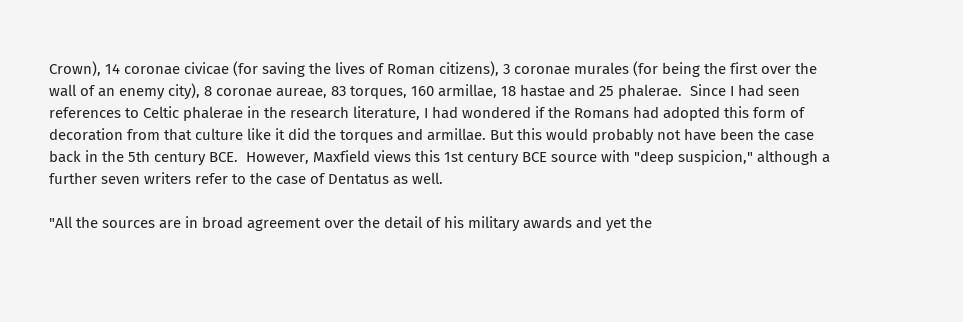Crown), 14 coronae civicae (for saving the lives of Roman citizens), 3 coronae murales (for being the first over the wall of an enemy city), 8 coronae aureae, 83 torques, 160 armillae, 18 hastae and 25 phalerae.  Since I had seen references to Celtic phalerae in the research literature, I had wondered if the Romans had adopted this form of decoration from that culture like it did the torques and armillae. But this would probably not have been the case back in the 5th century BCE.  However, Maxfield views this 1st century BCE source with "deep suspicion," although a further seven writers refer to the case of Dentatus as well.

"All the sources are in broad agreement over the detail of his military awards and yet the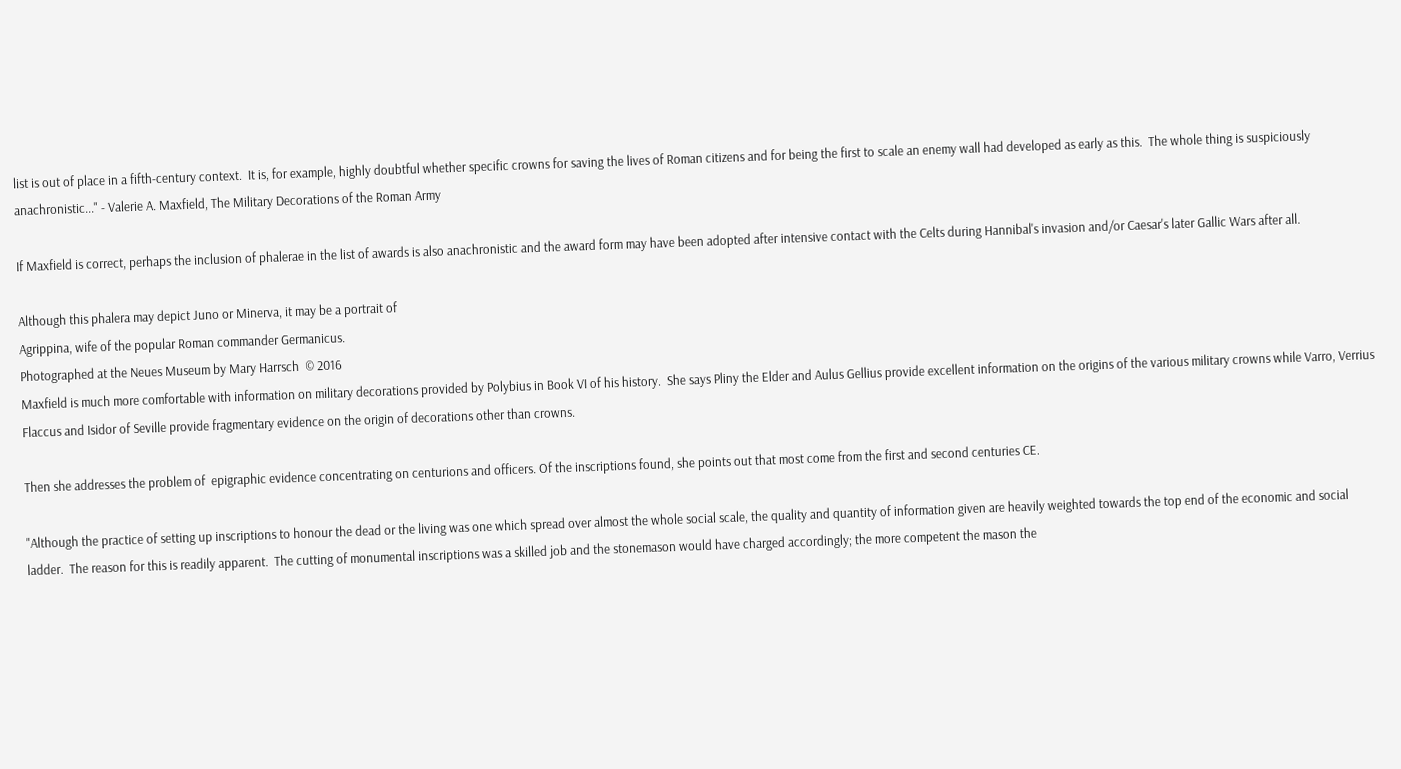list is out of place in a fifth-century context.  It is, for example, highly doubtful whether specific crowns for saving the lives of Roman citizens and for being the first to scale an enemy wall had developed as early as this.  The whole thing is suspiciously anachronistic..." - Valerie A. Maxfield, The Military Decorations of the Roman Army

If Maxfield is correct, perhaps the inclusion of phalerae in the list of awards is also anachronistic and the award form may have been adopted after intensive contact with the Celts during Hannibal's invasion and/or Caesar's later Gallic Wars after all.

Although this phalera may depict Juno or Minerva, it may be a portrait of
Agrippina, wife of the popular Roman commander Germanicus.
Photographed at the Neues Museum by Mary Harrsch  © 2016
Maxfield is much more comfortable with information on military decorations provided by Polybius in Book VI of his history.  She says Pliny the Elder and Aulus Gellius provide excellent information on the origins of the various military crowns while Varro, Verrius Flaccus and Isidor of Seville provide fragmentary evidence on the origin of decorations other than crowns.

Then she addresses the problem of  epigraphic evidence concentrating on centurions and officers. Of the inscriptions found, she points out that most come from the first and second centuries CE.

"Although the practice of setting up inscriptions to honour the dead or the living was one which spread over almost the whole social scale, the quality and quantity of information given are heavily weighted towards the top end of the economic and social ladder.  The reason for this is readily apparent.  The cutting of monumental inscriptions was a skilled job and the stonemason would have charged accordingly; the more competent the mason the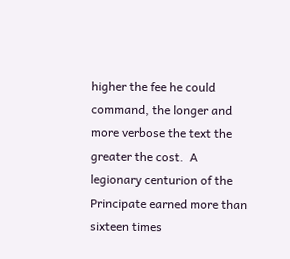higher the fee he could command, the longer and more verbose the text the greater the cost.  A legionary centurion of the Principate earned more than sixteen times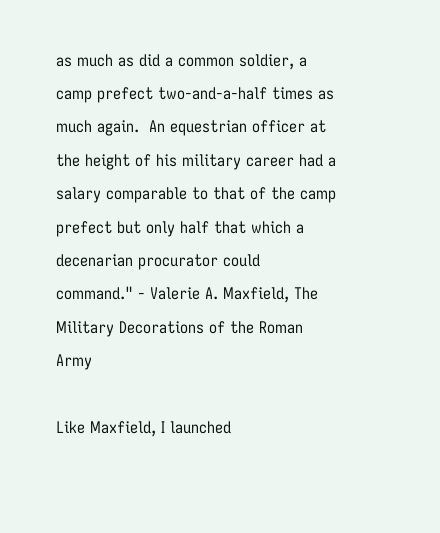as much as did a common soldier, a camp prefect two-and-a-half times as much again.  An equestrian officer at the height of his military career had a salary comparable to that of the camp prefect but only half that which a decenarian procurator could command." - Valerie A. Maxfield, The Military Decorations of the Roman Army

Like Maxfield, I launched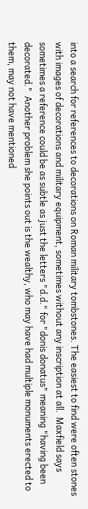into a search for references to decorations on Roman military tombstones. The easiest to find were often stones with images of decorations and military equipment, sometimes without any inscription at all.  Maxfield says sometimes a reference could be as subtle as just the letters "d.d." for "donis donatus" meaning "having been decorated."  Another problem she points out is the wealthy, who may have had multiple monuments erected to them, may not have mentioned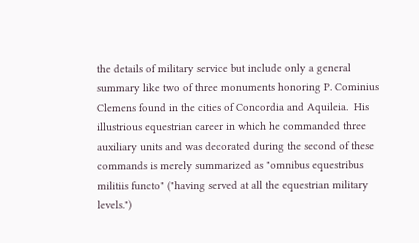the details of military service but include only a general summary like two of three monuments honoring P. Cominius Clemens found in the cities of Concordia and Aquileia.  His illustrious equestrian career in which he commanded three auxiliary units and was decorated during the second of these commands is merely summarized as "omnibus equestribus militiis functo" ("having served at all the equestrian military levels.")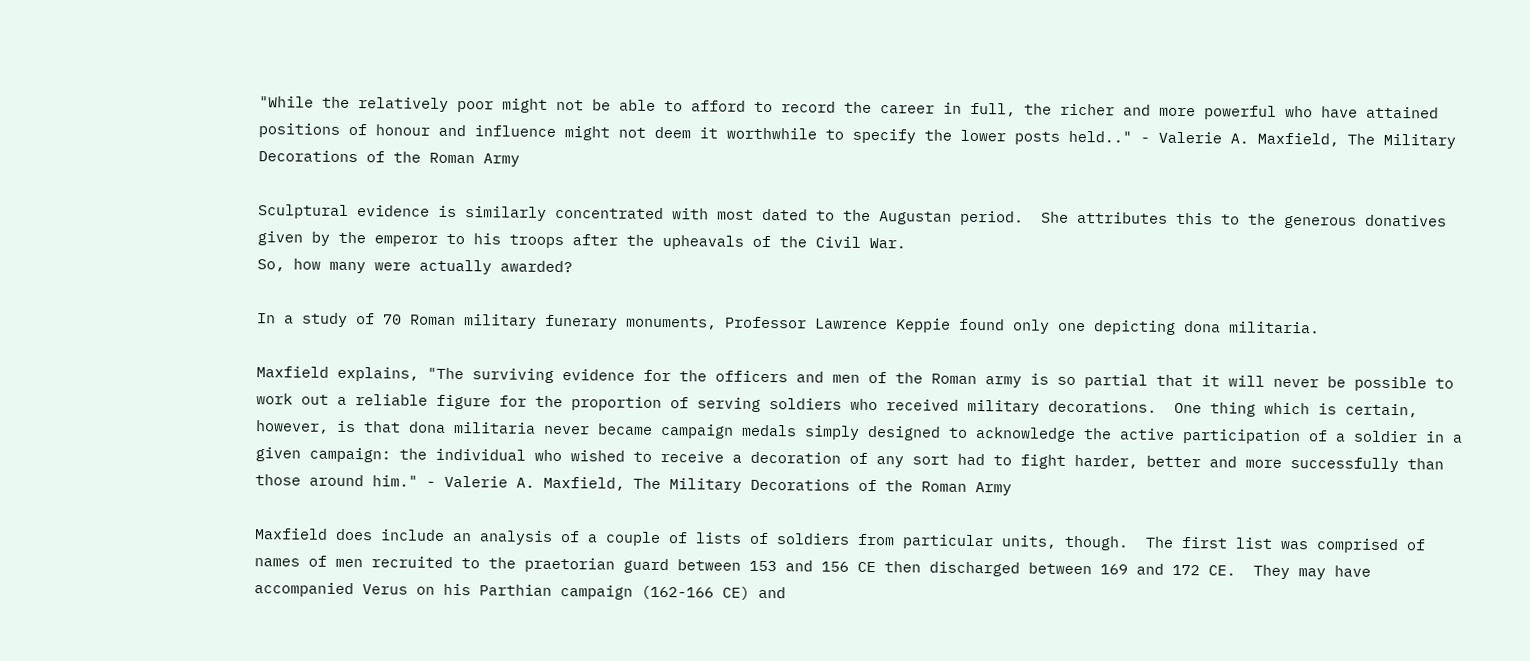"While the relatively poor might not be able to afford to record the career in full, the richer and more powerful who have attained positions of honour and influence might not deem it worthwhile to specify the lower posts held.." - Valerie A. Maxfield, The Military Decorations of the Roman Army

Sculptural evidence is similarly concentrated with most dated to the Augustan period.  She attributes this to the generous donatives given by the emperor to his troops after the upheavals of the Civil War.
So, how many were actually awarded?

In a study of 70 Roman military funerary monuments, Professor Lawrence Keppie found only one depicting dona militaria.

Maxfield explains, "The surviving evidence for the officers and men of the Roman army is so partial that it will never be possible to work out a reliable figure for the proportion of serving soldiers who received military decorations.  One thing which is certain, however, is that dona militaria never became campaign medals simply designed to acknowledge the active participation of a soldier in a given campaign: the individual who wished to receive a decoration of any sort had to fight harder, better and more successfully than those around him." - Valerie A. Maxfield, The Military Decorations of the Roman Army

Maxfield does include an analysis of a couple of lists of soldiers from particular units, though.  The first list was comprised of names of men recruited to the praetorian guard between 153 and 156 CE then discharged between 169 and 172 CE.  They may have accompanied Verus on his Parthian campaign (162-166 CE) and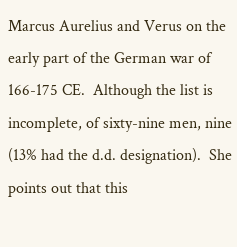Marcus Aurelius and Verus on the early part of the German war of 166-175 CE.  Although the list is incomplete, of sixty-nine men, nine (13% had the d.d. designation).  She points out that this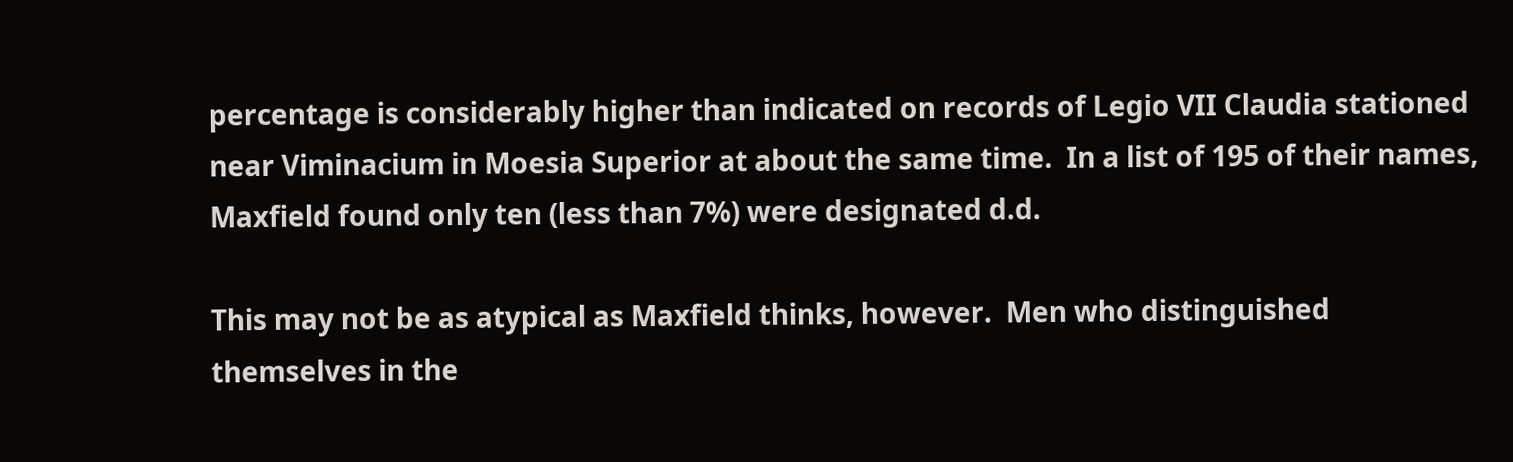percentage is considerably higher than indicated on records of Legio VII Claudia stationed near Viminacium in Moesia Superior at about the same time.  In a list of 195 of their names, Maxfield found only ten (less than 7%) were designated d.d.

This may not be as atypical as Maxfield thinks, however.  Men who distinguished themselves in the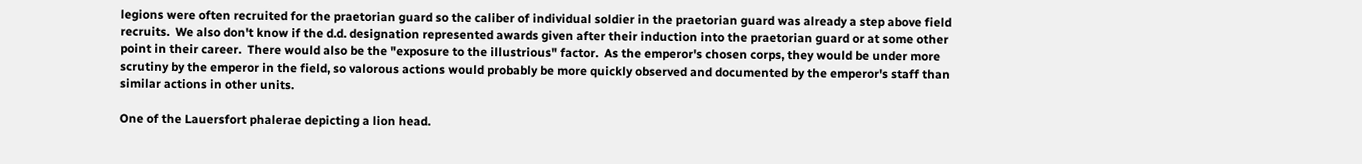legions were often recruited for the praetorian guard so the caliber of individual soldier in the praetorian guard was already a step above field recruits.  We also don't know if the d.d. designation represented awards given after their induction into the praetorian guard or at some other point in their career.  There would also be the "exposure to the illustrious" factor.  As the emperor's chosen corps, they would be under more scrutiny by the emperor in the field, so valorous actions would probably be more quickly observed and documented by the emperor's staff than similar actions in other units.

One of the Lauersfort phalerae depicting a lion head.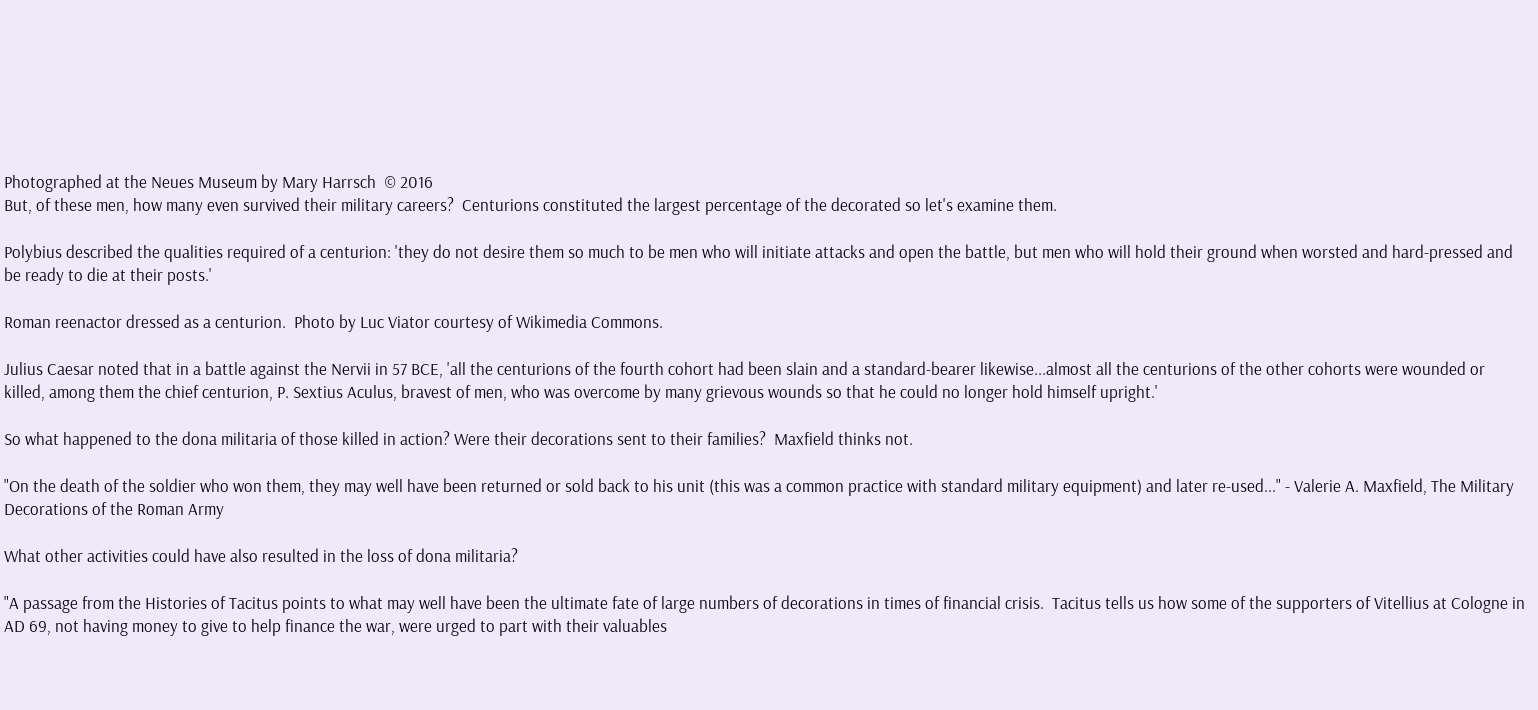Photographed at the Neues Museum by Mary Harrsch  © 2016
But, of these men, how many even survived their military careers?  Centurions constituted the largest percentage of the decorated so let's examine them.

Polybius described the qualities required of a centurion: 'they do not desire them so much to be men who will initiate attacks and open the battle, but men who will hold their ground when worsted and hard-pressed and be ready to die at their posts.'

Roman reenactor dressed as a centurion.  Photo by Luc Viator courtesy of Wikimedia Commons.

Julius Caesar noted that in a battle against the Nervii in 57 BCE, 'all the centurions of the fourth cohort had been slain and a standard-bearer likewise...almost all the centurions of the other cohorts were wounded or killed, among them the chief centurion, P. Sextius Aculus, bravest of men, who was overcome by many grievous wounds so that he could no longer hold himself upright.'

So what happened to the dona militaria of those killed in action? Were their decorations sent to their families?  Maxfield thinks not.

"On the death of the soldier who won them, they may well have been returned or sold back to his unit (this was a common practice with standard military equipment) and later re-used..." - Valerie A. Maxfield, The Military Decorations of the Roman Army

What other activities could have also resulted in the loss of dona militaria?

"A passage from the Histories of Tacitus points to what may well have been the ultimate fate of large numbers of decorations in times of financial crisis.  Tacitus tells us how some of the supporters of Vitellius at Cologne in AD 69, not having money to give to help finance the war, were urged to part with their valuables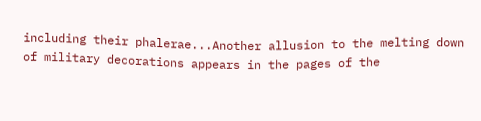including their phalerae...Another allusion to the melting down of military decorations appears in the pages of the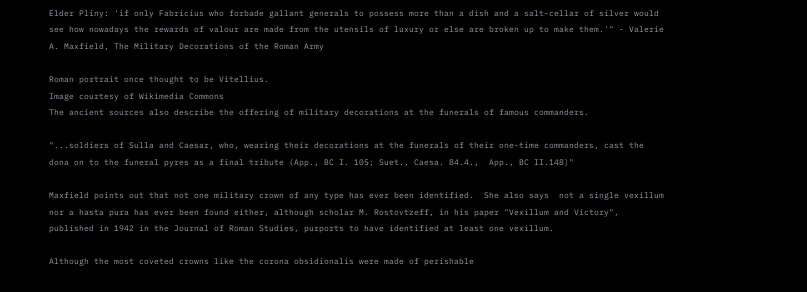Elder Pliny: 'if only Fabricius who forbade gallant generals to possess more than a dish and a salt-cellar of silver would see how nowadays the rewards of valour are made from the utensils of luxury or else are broken up to make them.'" - Valerie A. Maxfield, The Military Decorations of the Roman Army

Roman portrait once thought to be Vitellius.
Image courtesy of Wikimedia Commons
The ancient sources also describe the offering of military decorations at the funerals of famous commanders.

"...soldiers of Sulla and Caesar, who, wearing their decorations at the funerals of their one-time commanders, cast the dona on to the funeral pyres as a final tribute (App., BC I. 105; Suet., Caesa. 84.4.,  App., BC II.148)"

Maxfield points out that not one military crown of any type has ever been identified.  She also says  not a single vexillum nor a hasta pura has ever been found either, although scholar M. Rostovtzeff, in his paper "Vexillum and Victory", published in 1942 in the Journal of Roman Studies, purports to have identified at least one vexillum.

Although the most coveted crowns like the corona obsidionalis were made of perishable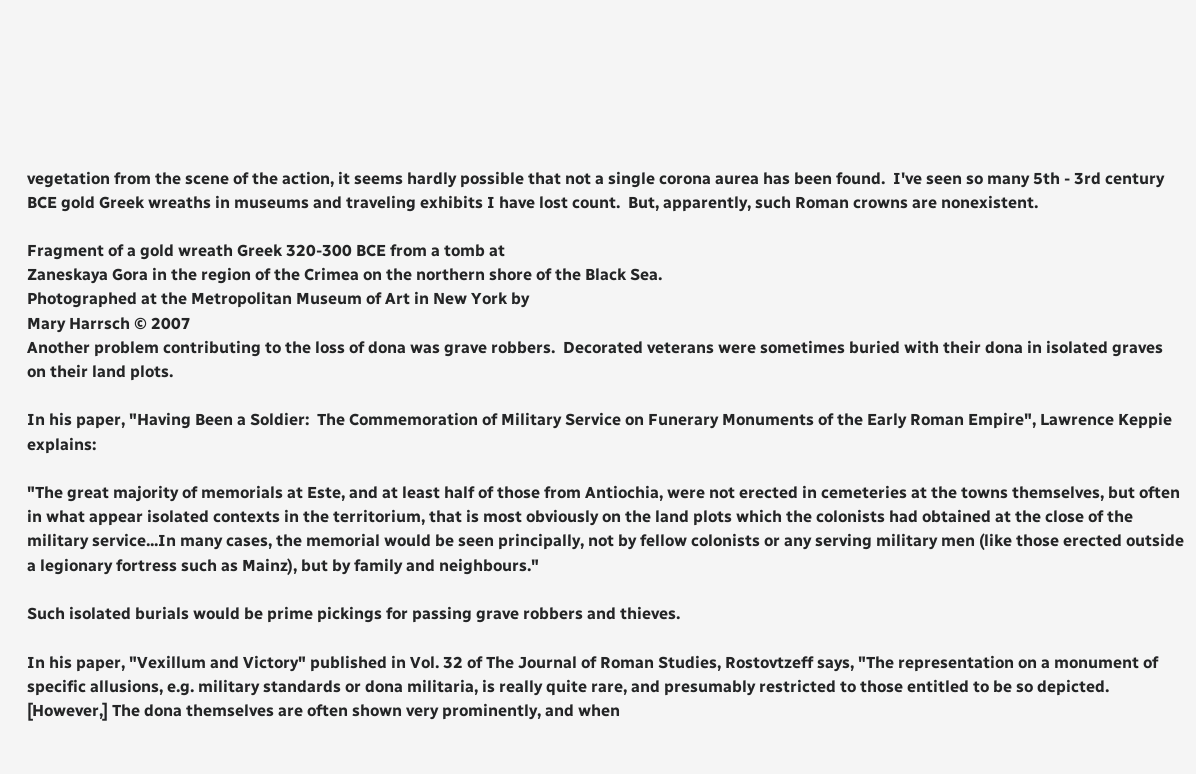vegetation from the scene of the action, it seems hardly possible that not a single corona aurea has been found.  I've seen so many 5th - 3rd century BCE gold Greek wreaths in museums and traveling exhibits I have lost count.  But, apparently, such Roman crowns are nonexistent.

Fragment of a gold wreath Greek 320-300 BCE from a tomb at
Zaneskaya Gora in the region of the Crimea on the northern shore of the Black Sea.
Photographed at the Metropolitan Museum of Art in New York by
Mary Harrsch © 2007
Another problem contributing to the loss of dona was grave robbers.  Decorated veterans were sometimes buried with their dona in isolated graves on their land plots.

In his paper, "Having Been a Soldier:  The Commemoration of Military Service on Funerary Monuments of the Early Roman Empire", Lawrence Keppie explains:

"The great majority of memorials at Este, and at least half of those from Antiochia, were not erected in cemeteries at the towns themselves, but often in what appear isolated contexts in the territorium, that is most obviously on the land plots which the colonists had obtained at the close of the military service...In many cases, the memorial would be seen principally, not by fellow colonists or any serving military men (like those erected outside a legionary fortress such as Mainz), but by family and neighbours."

Such isolated burials would be prime pickings for passing grave robbers and thieves.

In his paper, "Vexillum and Victory" published in Vol. 32 of The Journal of Roman Studies, Rostovtzeff says, "The representation on a monument of specific allusions, e.g. military standards or dona militaria, is really quite rare, and presumably restricted to those entitled to be so depicted.  [However,] The dona themselves are often shown very prominently, and when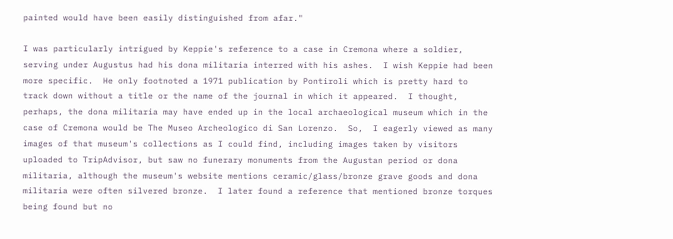painted would have been easily distinguished from afar."

I was particularly intrigued by Keppie's reference to a case in Cremona where a soldier, serving under Augustus had his dona militaria interred with his ashes.  I wish Keppie had been more specific.  He only footnoted a 1971 publication by Pontiroli which is pretty hard to track down without a title or the name of the journal in which it appeared.  I thought, perhaps, the dona militaria may have ended up in the local archaeological museum which in the case of Cremona would be The Museo Archeologico di San Lorenzo.  So,  I eagerly viewed as many images of that museum's collections as I could find, including images taken by visitors uploaded to TripAdvisor, but saw no funerary monuments from the Augustan period or dona militaria, although the museum's website mentions ceramic/glass/bronze grave goods and dona militaria were often silvered bronze.  I later found a reference that mentioned bronze torques being found but no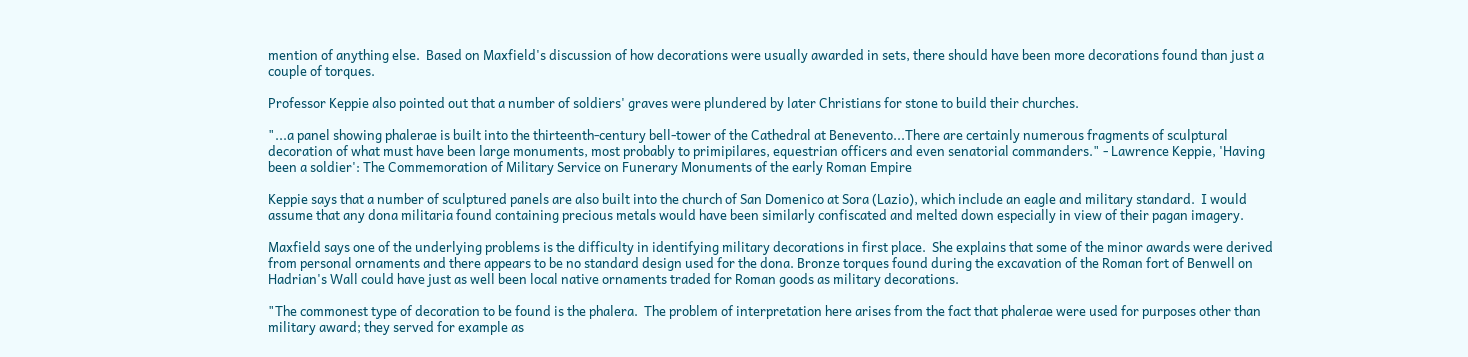mention of anything else.  Based on Maxfield's discussion of how decorations were usually awarded in sets, there should have been more decorations found than just a couple of torques.

Professor Keppie also pointed out that a number of soldiers' graves were plundered by later Christians for stone to build their churches.

"...a panel showing phalerae is built into the thirteenth-century bell-tower of the Cathedral at Benevento...There are certainly numerous fragments of sculptural decoration of what must have been large monuments, most probably to primipilares, equestrian officers and even senatorial commanders." - Lawrence Keppie, 'Having been a soldier': The Commemoration of Military Service on Funerary Monuments of the early Roman Empire

Keppie says that a number of sculptured panels are also built into the church of San Domenico at Sora (Lazio), which include an eagle and military standard.  I would assume that any dona militaria found containing precious metals would have been similarly confiscated and melted down especially in view of their pagan imagery.

Maxfield says one of the underlying problems is the difficulty in identifying military decorations in first place.  She explains that some of the minor awards were derived from personal ornaments and there appears to be no standard design used for the dona. Bronze torques found during the excavation of the Roman fort of Benwell on Hadrian's Wall could have just as well been local native ornaments traded for Roman goods as military decorations.

"The commonest type of decoration to be found is the phalera.  The problem of interpretation here arises from the fact that phalerae were used for purposes other than military award; they served for example as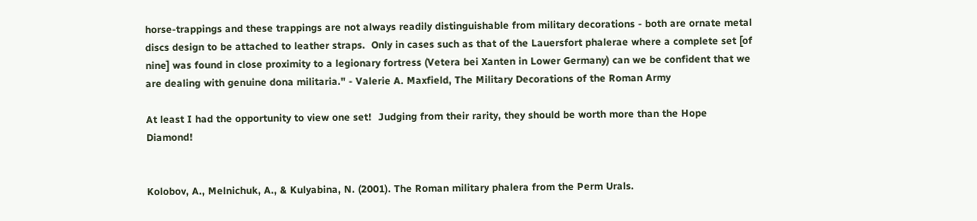horse-trappings and these trappings are not always readily distinguishable from military decorations - both are ornate metal discs design to be attached to leather straps.  Only in cases such as that of the Lauersfort phalerae where a complete set [of nine] was found in close proximity to a legionary fortress (Vetera bei Xanten in Lower Germany) can we be confident that we are dealing with genuine dona militaria." - Valerie A. Maxfield, The Military Decorations of the Roman Army

At least I had the opportunity to view one set!  Judging from their rarity, they should be worth more than the Hope Diamond!


Kolobov, A., Melnichuk, A., & Kulyabina, N. (2001). The Roman military phalera from the Perm Urals.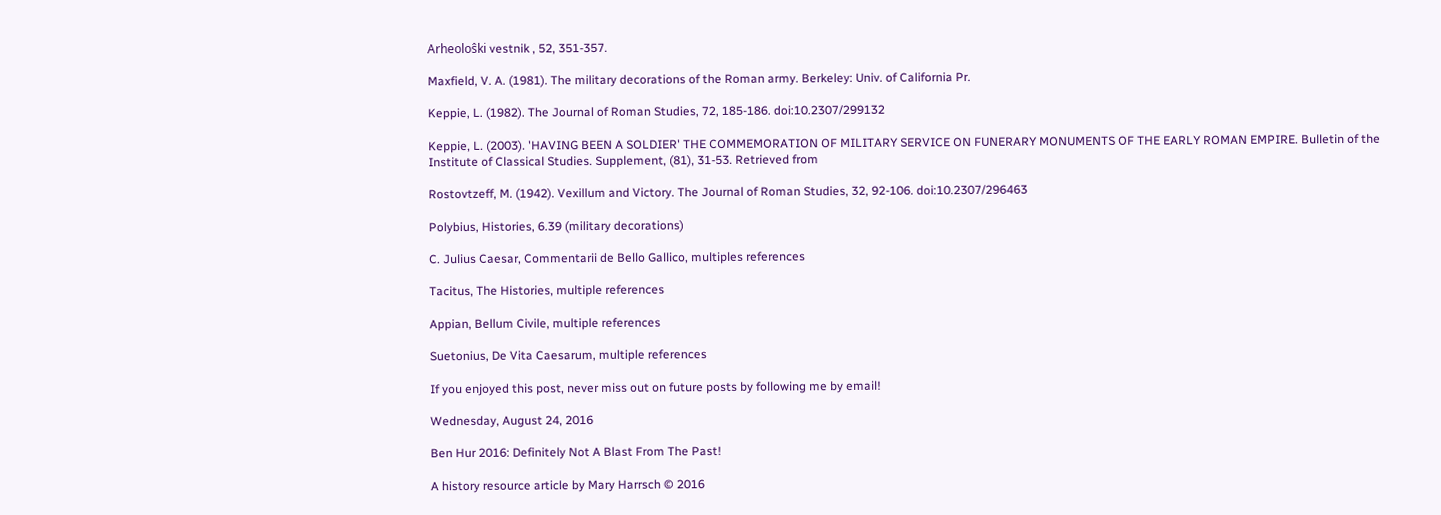Arheoloŝki vestnik , 52, 351-357.

Maxfield, V. A. (1981). The military decorations of the Roman army. Berkeley: Univ. of California Pr.

Keppie, L. (1982). The Journal of Roman Studies, 72, 185-186. doi:10.2307/299132

Keppie, L. (2003). 'HAVING BEEN A SOLDIER' THE COMMEMORATION OF MILITARY SERVICE ON FUNERARY MONUMENTS OF THE EARLY ROMAN EMPIRE. Bulletin of the Institute of Classical Studies. Supplement, (81), 31-53. Retrieved from

Rostovtzeff, M. (1942). Vexillum and Victory. The Journal of Roman Studies, 32, 92-106. doi:10.2307/296463

Polybius, Histories, 6.39 (military decorations)

C. Julius Caesar, Commentarii de Bello Gallico, multiples references

Tacitus, The Histories, multiple references

Appian, Bellum Civile, multiple references

Suetonius, De Vita Caesarum, multiple references

If you enjoyed this post, never miss out on future posts by following me by email!

Wednesday, August 24, 2016

Ben Hur 2016: Definitely Not A Blast From The Past!

A history resource article by Mary Harrsch © 2016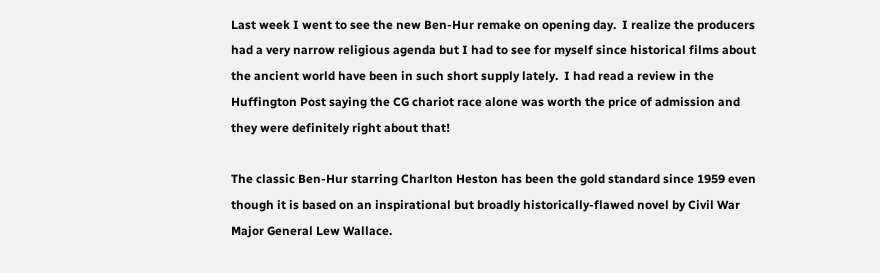Last week I went to see the new Ben-Hur remake on opening day.  I realize the producers had a very narrow religious agenda but I had to see for myself since historical films about the ancient world have been in such short supply lately.  I had read a review in the Huffington Post saying the CG chariot race alone was worth the price of admission and they were definitely right about that!

The classic Ben-Hur starring Charlton Heston has been the gold standard since 1959 even though it is based on an inspirational but broadly historically-flawed novel by Civil War Major General Lew Wallace.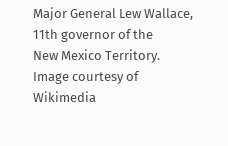Major General Lew Wallace, 11th governor of the
New Mexico Territory.  Image courtesy of Wikimedia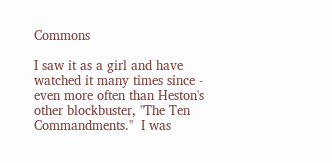Commons

I saw it as a girl and have watched it many times since - even more often than Heston's other blockbuster, "The Ten Commandments."  I was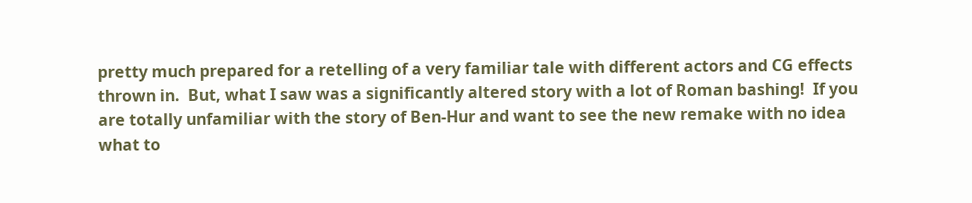pretty much prepared for a retelling of a very familiar tale with different actors and CG effects thrown in.  But, what I saw was a significantly altered story with a lot of Roman bashing!  If you are totally unfamiliar with the story of Ben-Hur and want to see the new remake with no idea what to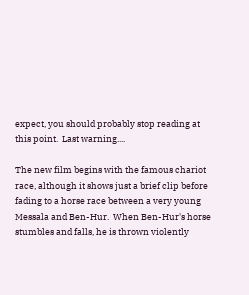expect, you should probably stop reading at this point.  Last warning....

The new film begins with the famous chariot race, although it shows just a brief clip before fading to a horse race between a very young Messala and Ben-Hur.  When Ben-Hur's horse stumbles and falls, he is thrown violently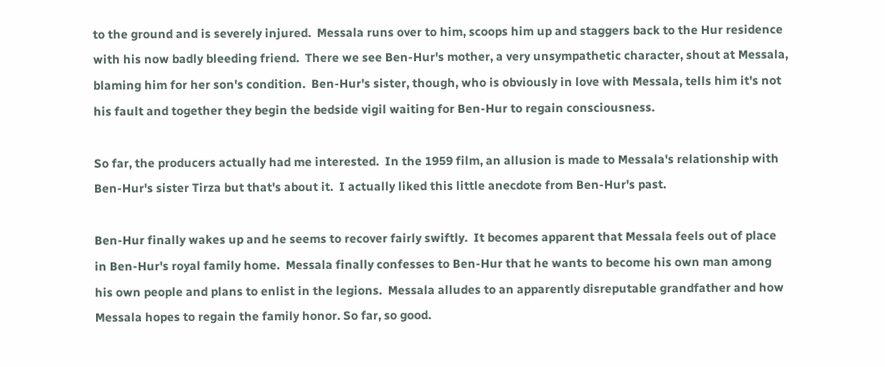to the ground and is severely injured.  Messala runs over to him, scoops him up and staggers back to the Hur residence with his now badly bleeding friend.  There we see Ben-Hur's mother, a very unsympathetic character, shout at Messala, blaming him for her son's condition.  Ben-Hur's sister, though, who is obviously in love with Messala, tells him it's not his fault and together they begin the bedside vigil waiting for Ben-Hur to regain consciousness.

So far, the producers actually had me interested.  In the 1959 film, an allusion is made to Messala's relationship with Ben-Hur's sister Tirza but that's about it.  I actually liked this little anecdote from Ben-Hur's past.

Ben-Hur finally wakes up and he seems to recover fairly swiftly.  It becomes apparent that Messala feels out of place in Ben-Hur's royal family home.  Messala finally confesses to Ben-Hur that he wants to become his own man among his own people and plans to enlist in the legions.  Messala alludes to an apparently disreputable grandfather and how Messala hopes to regain the family honor. So far, so good.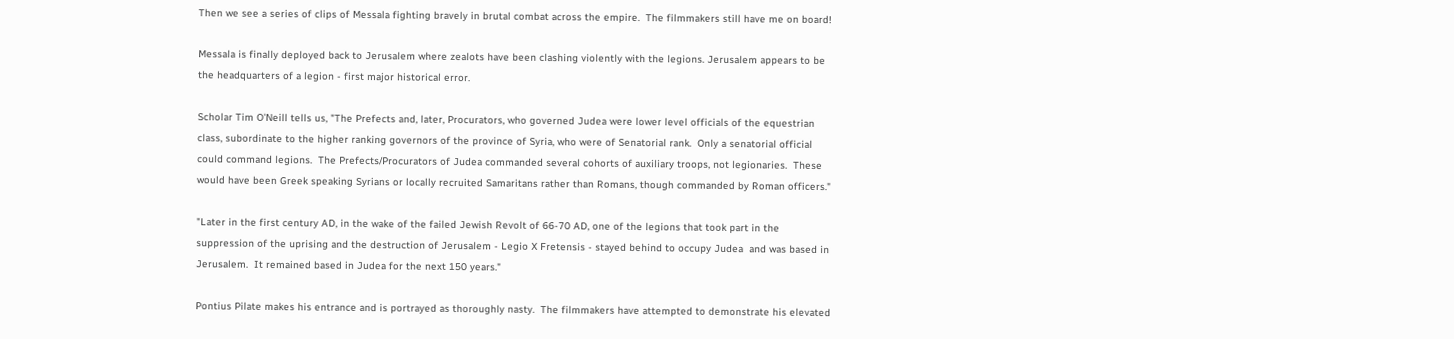Then we see a series of clips of Messala fighting bravely in brutal combat across the empire.  The filmmakers still have me on board!

Messala is finally deployed back to Jerusalem where zealots have been clashing violently with the legions. Jerusalem appears to be the headquarters of a legion - first major historical error.

Scholar Tim O'Neill tells us, "The Prefects and, later, Procurators, who governed Judea were lower level officials of the equestrian class, subordinate to the higher ranking governors of the province of Syria, who were of Senatorial rank.  Only a senatorial official could command legions.  The Prefects/Procurators of Judea commanded several cohorts of auxiliary troops, not legionaries.  These would have been Greek speaking Syrians or locally recruited Samaritans rather than Romans, though commanded by Roman officers."

"Later in the first century AD, in the wake of the failed Jewish Revolt of 66-70 AD, one of the legions that took part in the suppression of the uprising and the destruction of Jerusalem - Legio X Fretensis - stayed behind to occupy Judea  and was based in Jerusalem.  It remained based in Judea for the next 150 years."

Pontius Pilate makes his entrance and is portrayed as thoroughly nasty.  The filmmakers have attempted to demonstrate his elevated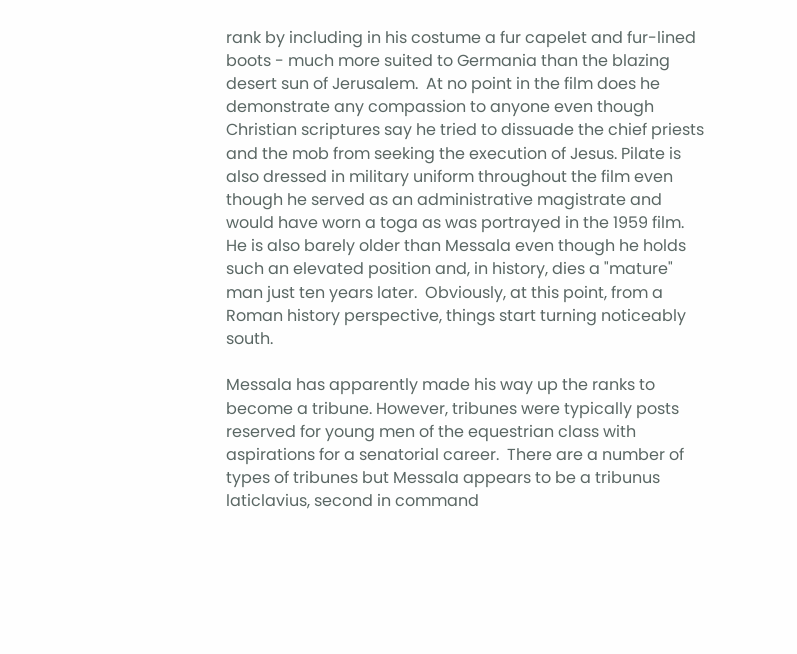rank by including in his costume a fur capelet and fur-lined boots - much more suited to Germania than the blazing desert sun of Jerusalem.  At no point in the film does he demonstrate any compassion to anyone even though Christian scriptures say he tried to dissuade the chief priests and the mob from seeking the execution of Jesus. Pilate is also dressed in military uniform throughout the film even though he served as an administrative magistrate and would have worn a toga as was portrayed in the 1959 film.  He is also barely older than Messala even though he holds such an elevated position and, in history, dies a "mature" man just ten years later.  Obviously, at this point, from a Roman history perspective, things start turning noticeably south.

Messala has apparently made his way up the ranks to become a tribune. However, tribunes were typically posts reserved for young men of the equestrian class with aspirations for a senatorial career.  There are a number of types of tribunes but Messala appears to be a tribunus laticlavius, second in command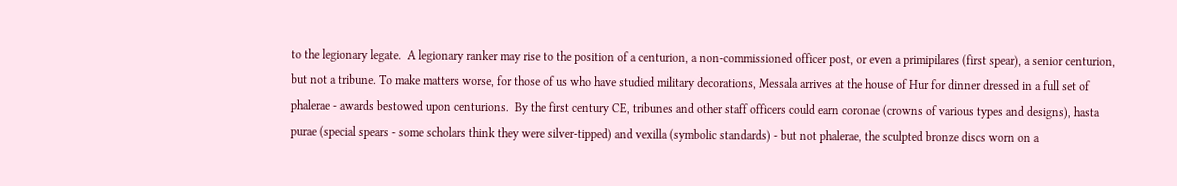to the legionary legate.  A legionary ranker may rise to the position of a centurion, a non-commissioned officer post, or even a primipilares (first spear), a senior centurion, but not a tribune. To make matters worse, for those of us who have studied military decorations, Messala arrives at the house of Hur for dinner dressed in a full set of phalerae - awards bestowed upon centurions.  By the first century CE, tribunes and other staff officers could earn coronae (crowns of various types and designs), hasta purae (special spears - some scholars think they were silver-tipped) and vexilla (symbolic standards) - but not phalerae, the sculpted bronze discs worn on a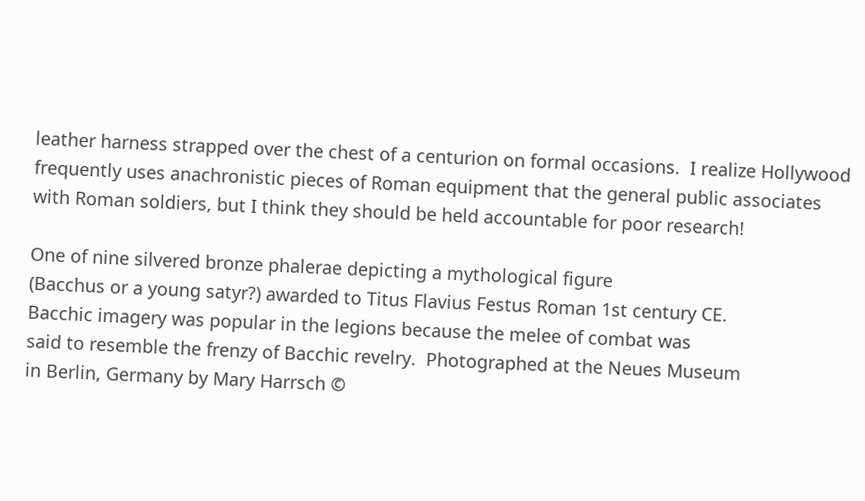leather harness strapped over the chest of a centurion on formal occasions.  I realize Hollywood frequently uses anachronistic pieces of Roman equipment that the general public associates with Roman soldiers, but I think they should be held accountable for poor research!

One of nine silvered bronze phalerae depicting a mythological figure
(Bacchus or a young satyr?) awarded to Titus Flavius Festus Roman 1st century CE.
Bacchic imagery was popular in the legions because the melee of combat was
said to resemble the frenzy of Bacchic revelry.  Photographed at the Neues Museum
in Berlin, Germany by Mary Harrsch ©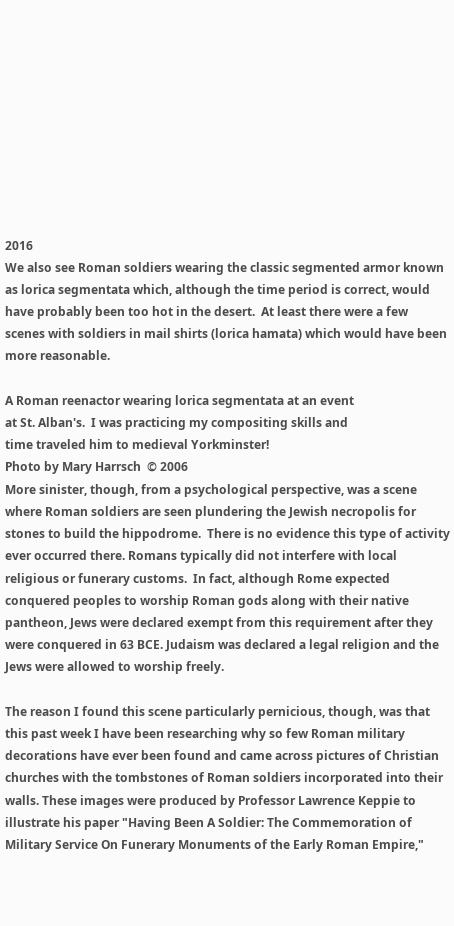2016
We also see Roman soldiers wearing the classic segmented armor known as lorica segmentata which, although the time period is correct, would have probably been too hot in the desert.  At least there were a few scenes with soldiers in mail shirts (lorica hamata) which would have been more reasonable.

A Roman reenactor wearing lorica segmentata at an event
at St. Alban's.  I was practicing my compositing skills and
time traveled him to medieval Yorkminster!
Photo by Mary Harrsch  © 2006
More sinister, though, from a psychological perspective, was a scene where Roman soldiers are seen plundering the Jewish necropolis for stones to build the hippodrome.  There is no evidence this type of activity ever occurred there. Romans typically did not interfere with local religious or funerary customs.  In fact, although Rome expected conquered peoples to worship Roman gods along with their native pantheon, Jews were declared exempt from this requirement after they were conquered in 63 BCE. Judaism was declared a legal religion and the Jews were allowed to worship freely.

The reason I found this scene particularly pernicious, though, was that this past week I have been researching why so few Roman military decorations have ever been found and came across pictures of Christian churches with the tombstones of Roman soldiers incorporated into their walls. These images were produced by Professor Lawrence Keppie to illustrate his paper "Having Been A Soldier: The Commemoration of Military Service On Funerary Monuments of the Early Roman Empire,"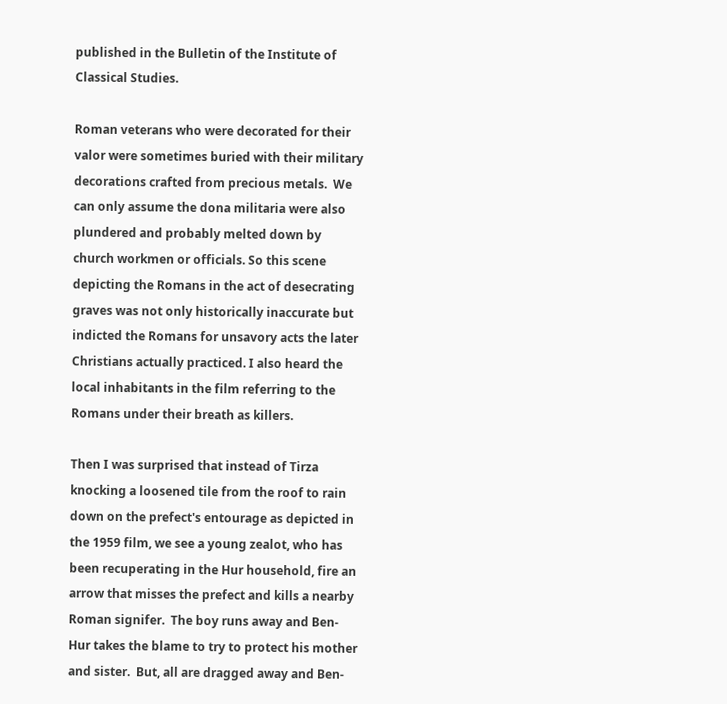published in the Bulletin of the Institute of Classical Studies.

Roman veterans who were decorated for their valor were sometimes buried with their military decorations crafted from precious metals.  We can only assume the dona militaria were also plundered and probably melted down by church workmen or officials. So this scene depicting the Romans in the act of desecrating graves was not only historically inaccurate but indicted the Romans for unsavory acts the later Christians actually practiced. I also heard the local inhabitants in the film referring to the Romans under their breath as killers.

Then I was surprised that instead of Tirza knocking a loosened tile from the roof to rain down on the prefect's entourage as depicted in the 1959 film, we see a young zealot, who has been recuperating in the Hur household, fire an arrow that misses the prefect and kills a nearby Roman signifer.  The boy runs away and Ben-Hur takes the blame to try to protect his mother and sister.  But, all are dragged away and Ben-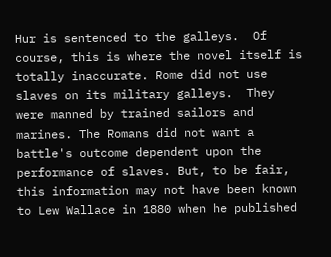Hur is sentenced to the galleys.  Of course, this is where the novel itself is totally inaccurate. Rome did not use slaves on its military galleys.  They were manned by trained sailors and marines. The Romans did not want a battle's outcome dependent upon the performance of slaves. But, to be fair, this information may not have been known to Lew Wallace in 1880 when he published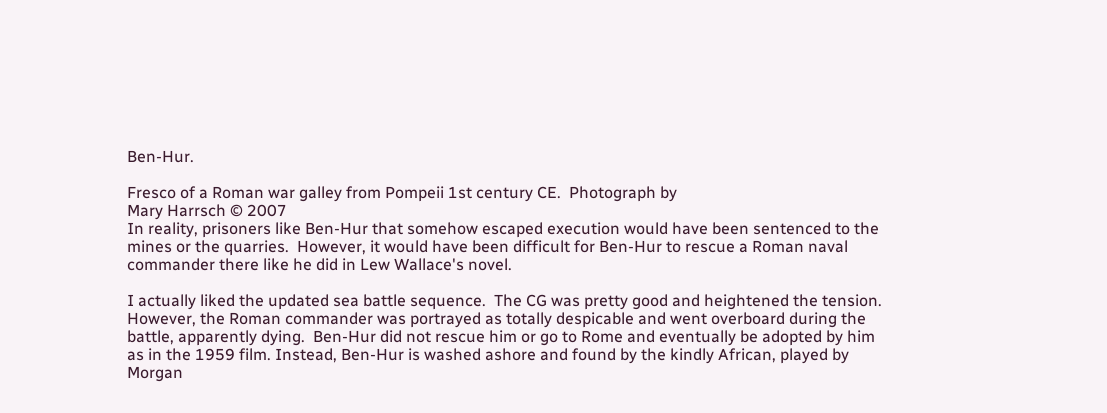Ben-Hur.

Fresco of a Roman war galley from Pompeii 1st century CE.  Photograph by
Mary Harrsch © 2007
In reality, prisoners like Ben-Hur that somehow escaped execution would have been sentenced to the mines or the quarries.  However, it would have been difficult for Ben-Hur to rescue a Roman naval commander there like he did in Lew Wallace's novel.

I actually liked the updated sea battle sequence.  The CG was pretty good and heightened the tension. However, the Roman commander was portrayed as totally despicable and went overboard during the battle, apparently dying.  Ben-Hur did not rescue him or go to Rome and eventually be adopted by him as in the 1959 film. Instead, Ben-Hur is washed ashore and found by the kindly African, played by Morgan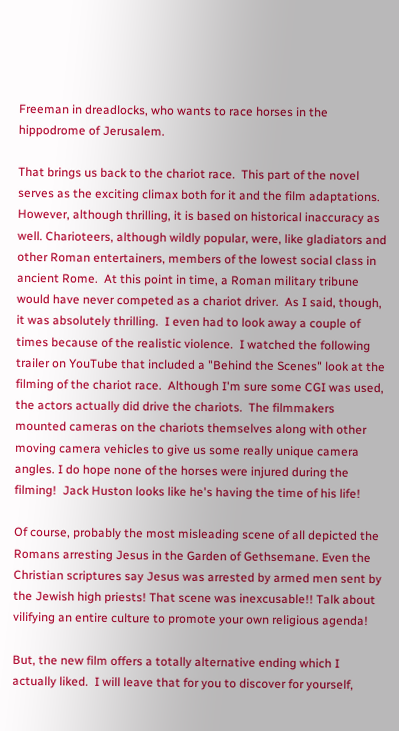Freeman in dreadlocks, who wants to race horses in the hippodrome of Jerusalem.

That brings us back to the chariot race.  This part of the novel serves as the exciting climax both for it and the film adaptations. However, although thrilling, it is based on historical inaccuracy as well. Charioteers, although wildly popular, were, like gladiators and other Roman entertainers, members of the lowest social class in ancient Rome.  At this point in time, a Roman military tribune would have never competed as a chariot driver.  As I said, though, it was absolutely thrilling.  I even had to look away a couple of times because of the realistic violence.  I watched the following trailer on YouTube that included a "Behind the Scenes" look at the filming of the chariot race.  Although I'm sure some CGI was used, the actors actually did drive the chariots.  The filmmakers mounted cameras on the chariots themselves along with other moving camera vehicles to give us some really unique camera angles. I do hope none of the horses were injured during the filming!  Jack Huston looks like he's having the time of his life!

Of course, probably the most misleading scene of all depicted the Romans arresting Jesus in the Garden of Gethsemane. Even the Christian scriptures say Jesus was arrested by armed men sent by the Jewish high priests! That scene was inexcusable!! Talk about vilifying an entire culture to promote your own religious agenda!

But, the new film offers a totally alternative ending which I actually liked.  I will leave that for you to discover for yourself,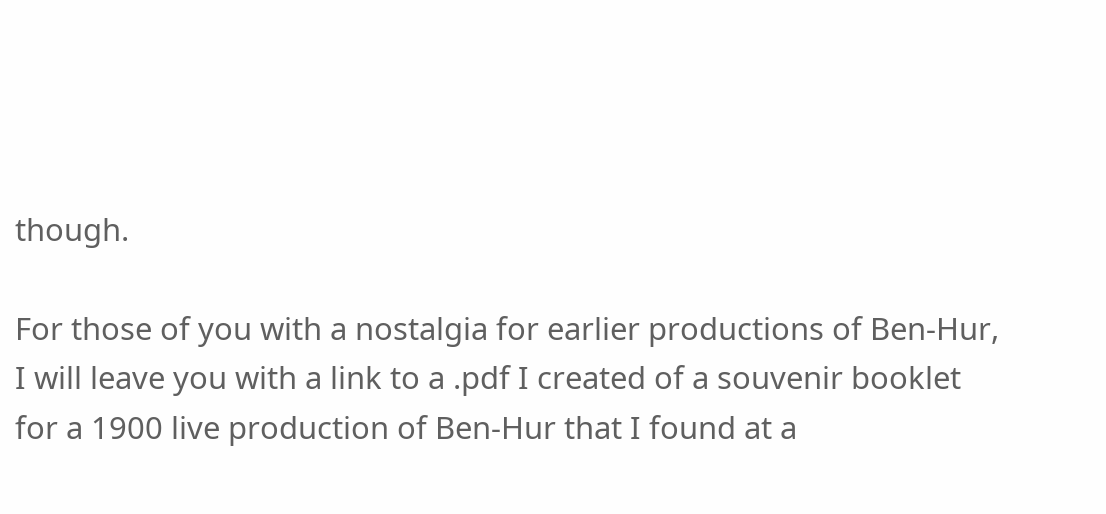though.

For those of you with a nostalgia for earlier productions of Ben-Hur, I will leave you with a link to a .pdf I created of a souvenir booklet for a 1900 live production of Ben-Hur that I found at a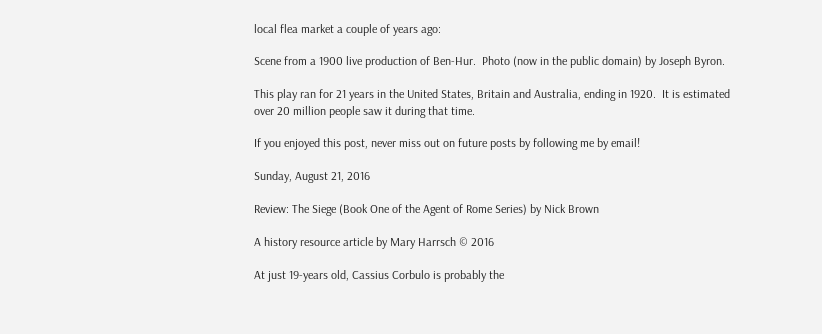local flea market a couple of years ago:

Scene from a 1900 live production of Ben-Hur.  Photo (now in the public domain) by Joseph Byron.

This play ran for 21 years in the United States, Britain and Australia, ending in 1920.  It is estimated over 20 million people saw it during that time.

If you enjoyed this post, never miss out on future posts by following me by email!

Sunday, August 21, 2016

Review: The Siege (Book One of the Agent of Rome Series) by Nick Brown

A history resource article by Mary Harrsch © 2016

At just 19-years old, Cassius Corbulo is probably the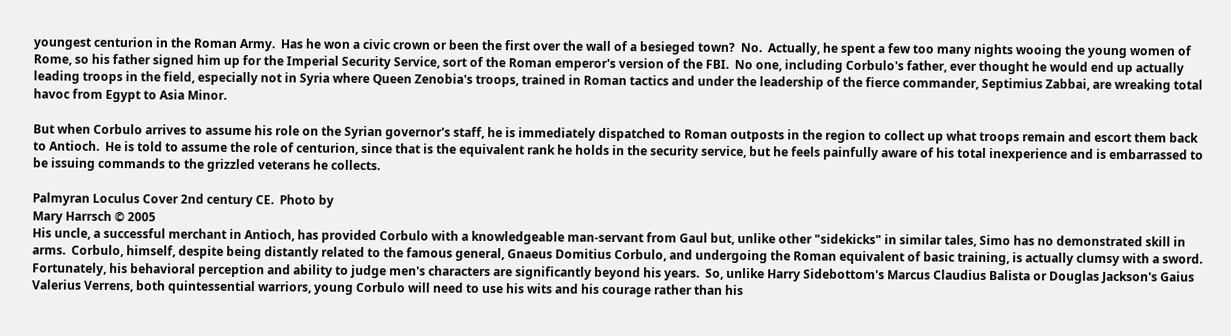youngest centurion in the Roman Army.  Has he won a civic crown or been the first over the wall of a besieged town?  No.  Actually, he spent a few too many nights wooing the young women of Rome, so his father signed him up for the Imperial Security Service, sort of the Roman emperor's version of the FBI.  No one, including Corbulo's father, ever thought he would end up actually leading troops in the field, especially not in Syria where Queen Zenobia's troops, trained in Roman tactics and under the leadership of the fierce commander, Septimius Zabbai, are wreaking total havoc from Egypt to Asia Minor.

But when Corbulo arrives to assume his role on the Syrian governor's staff, he is immediately dispatched to Roman outposts in the region to collect up what troops remain and escort them back to Antioch.  He is told to assume the role of centurion, since that is the equivalent rank he holds in the security service, but he feels painfully aware of his total inexperience and is embarrassed to be issuing commands to the grizzled veterans he collects.

Palmyran Loculus Cover 2nd century CE.  Photo by
Mary Harrsch © 2005
His uncle, a successful merchant in Antioch, has provided Corbulo with a knowledgeable man-servant from Gaul but, unlike other "sidekicks" in similar tales, Simo has no demonstrated skill in arms.  Corbulo, himself, despite being distantly related to the famous general, Gnaeus Domitius Corbulo, and undergoing the Roman equivalent of basic training, is actually clumsy with a sword.  Fortunately, his behavioral perception and ability to judge men's characters are significantly beyond his years.  So, unlike Harry Sidebottom's Marcus Claudius Balista or Douglas Jackson's Gaius Valerius Verrens, both quintessential warriors, young Corbulo will need to use his wits and his courage rather than his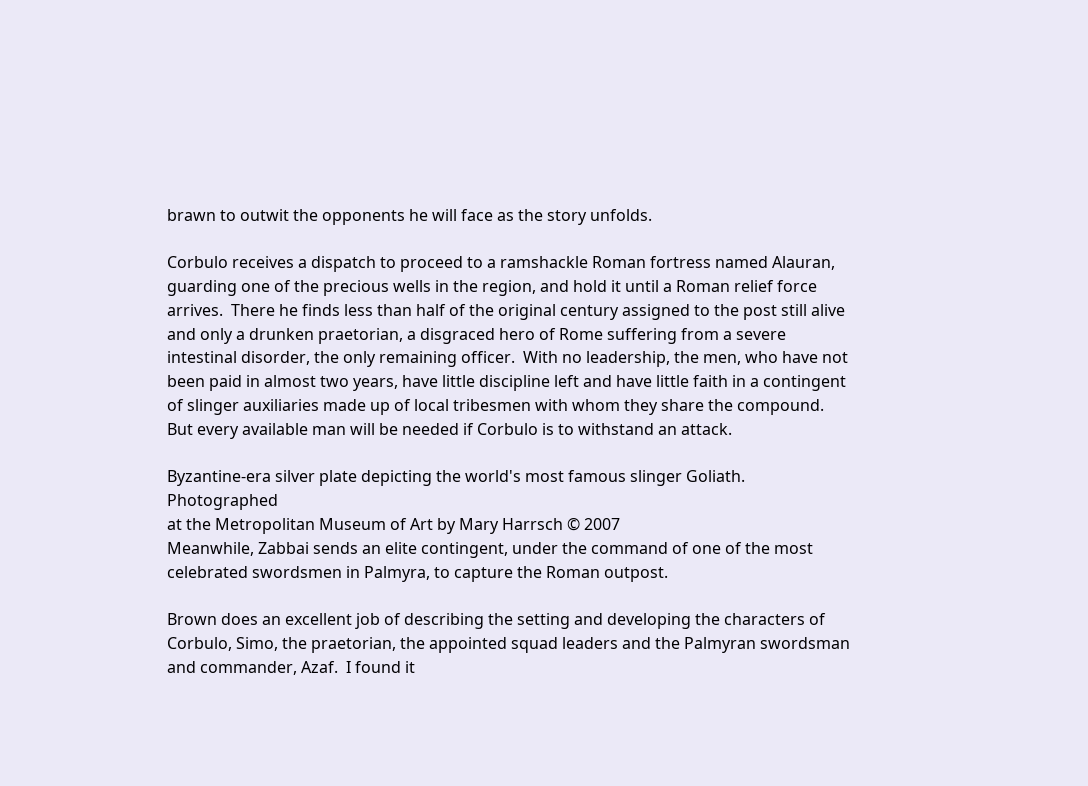brawn to outwit the opponents he will face as the story unfolds.

Corbulo receives a dispatch to proceed to a ramshackle Roman fortress named Alauran, guarding one of the precious wells in the region, and hold it until a Roman relief force arrives.  There he finds less than half of the original century assigned to the post still alive and only a drunken praetorian, a disgraced hero of Rome suffering from a severe intestinal disorder, the only remaining officer.  With no leadership, the men, who have not been paid in almost two years, have little discipline left and have little faith in a contingent of slinger auxiliaries made up of local tribesmen with whom they share the compound.  But every available man will be needed if Corbulo is to withstand an attack.

Byzantine-era silver plate depicting the world's most famous slinger Goliath.  Photographed
at the Metropolitan Museum of Art by Mary Harrsch © 2007
Meanwhile, Zabbai sends an elite contingent, under the command of one of the most celebrated swordsmen in Palmyra, to capture the Roman outpost.

Brown does an excellent job of describing the setting and developing the characters of Corbulo, Simo, the praetorian, the appointed squad leaders and the Palmyran swordsman and commander, Azaf.  I found it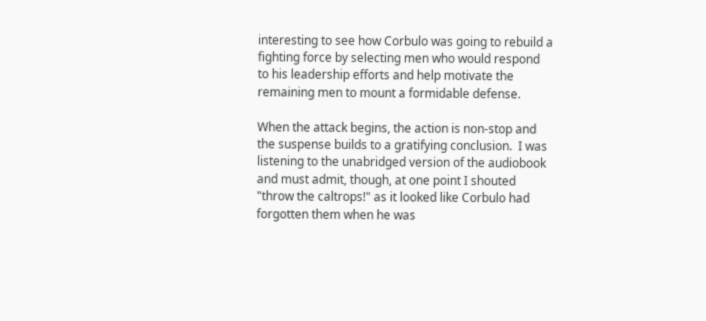interesting to see how Corbulo was going to rebuild a fighting force by selecting men who would respond to his leadership efforts and help motivate the remaining men to mount a formidable defense.

When the attack begins, the action is non-stop and the suspense builds to a gratifying conclusion.  I was listening to the unabridged version of the audiobook and must admit, though, at one point I shouted "throw the caltrops!" as it looked like Corbulo had forgotten them when he was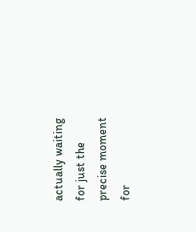actually waiting for just the precise moment for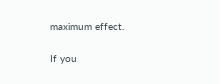maximum effect.

If you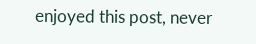enjoyed this post, never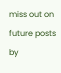miss out on future posts by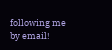following me by email!